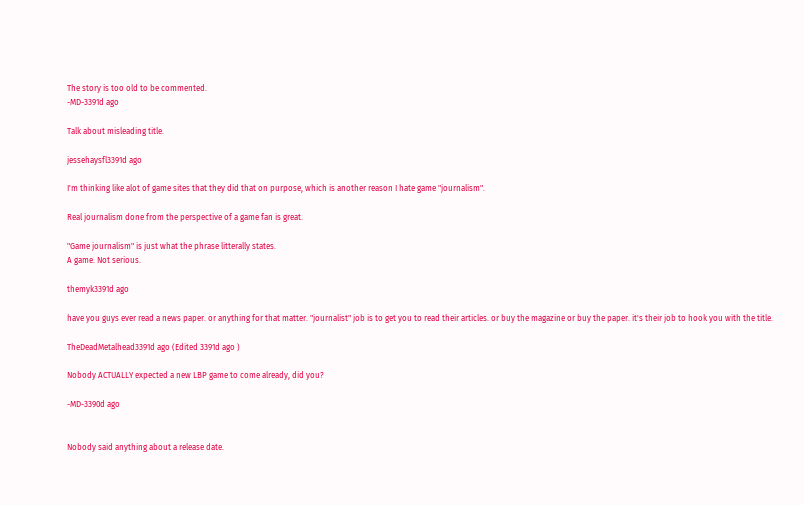The story is too old to be commented.
-MD-3391d ago

Talk about misleading title.

jessehaysfl3391d ago

I'm thinking like alot of game sites that they did that on purpose, which is another reason I hate game "journalism".

Real journalism done from the perspective of a game fan is great.

"Game journalism" is just what the phrase litterally states.
A game. Not serious.

themyk3391d ago

have you guys ever read a news paper. or anything for that matter. "journalist" job is to get you to read their articles. or buy the magazine or buy the paper. it's their job to hook you with the title.

TheDeadMetalhead3391d ago (Edited 3391d ago )

Nobody ACTUALLY expected a new LBP game to come already, did you?

-MD-3390d ago


Nobody said anything about a release date.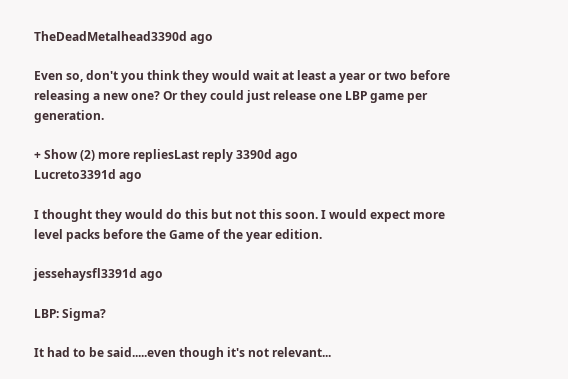TheDeadMetalhead3390d ago

Even so, don't you think they would wait at least a year or two before releasing a new one? Or they could just release one LBP game per generation.

+ Show (2) more repliesLast reply 3390d ago
Lucreto3391d ago

I thought they would do this but not this soon. I would expect more level packs before the Game of the year edition.

jessehaysfl3391d ago

LBP: Sigma?

It had to be said.....even though it's not relevant...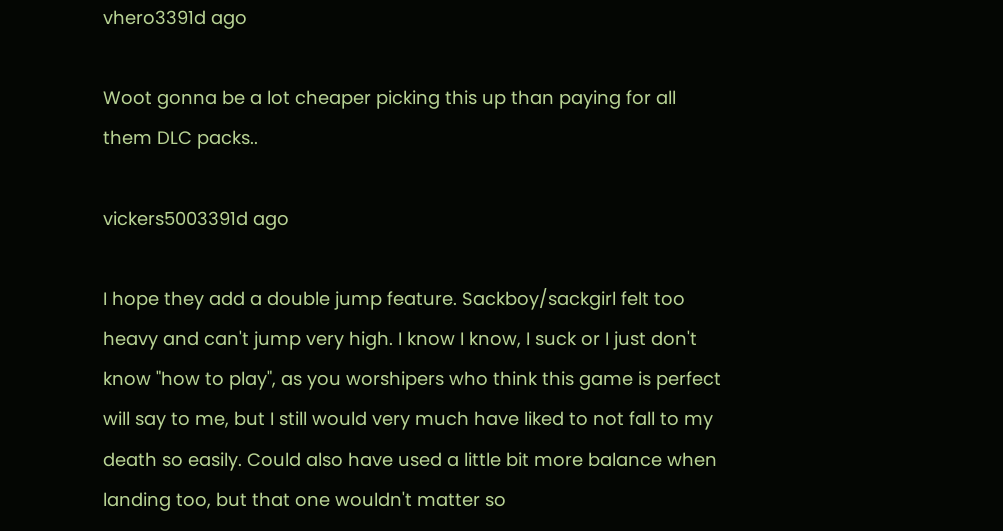vhero3391d ago

Woot gonna be a lot cheaper picking this up than paying for all them DLC packs..

vickers5003391d ago

I hope they add a double jump feature. Sackboy/sackgirl felt too heavy and can't jump very high. I know I know, I suck or I just don't know "how to play", as you worshipers who think this game is perfect will say to me, but I still would very much have liked to not fall to my death so easily. Could also have used a little bit more balance when landing too, but that one wouldn't matter so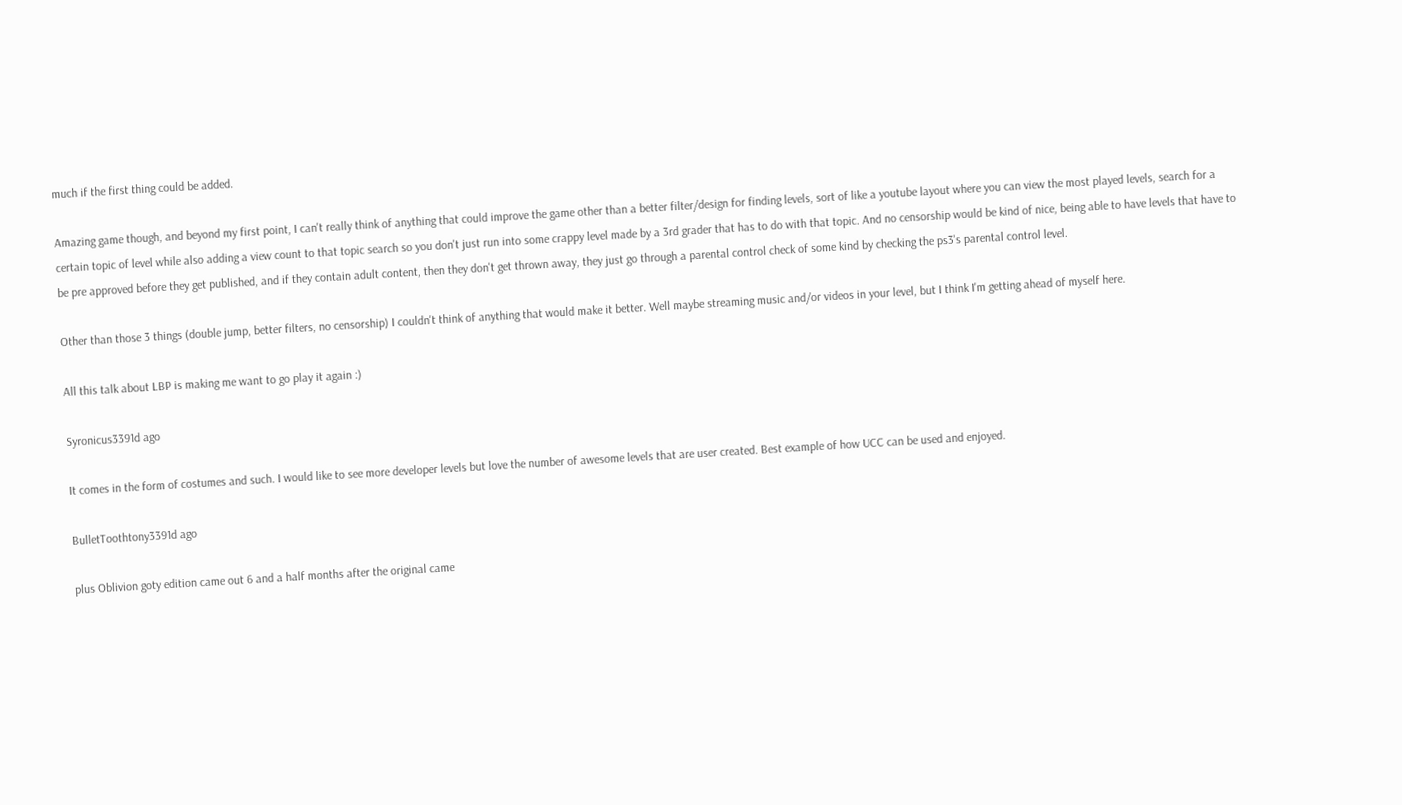much if the first thing could be added.

Amazing game though, and beyond my first point, I can't really think of anything that could improve the game other than a better filter/design for finding levels, sort of like a youtube layout where you can view the most played levels, search for a certain topic of level while also adding a view count to that topic search so you don't just run into some crappy level made by a 3rd grader that has to do with that topic. And no censorship would be kind of nice, being able to have levels that have to be pre approved before they get published, and if they contain adult content, then they don't get thrown away, they just go through a parental control check of some kind by checking the ps3's parental control level.

Other than those 3 things (double jump, better filters, no censorship) I couldn't think of anything that would make it better. Well maybe streaming music and/or videos in your level, but I think I'm getting ahead of myself here.

All this talk about LBP is making me want to go play it again :)

Syronicus3391d ago

It comes in the form of costumes and such. I would like to see more developer levels but love the number of awesome levels that are user created. Best example of how UCC can be used and enjoyed.

BulletToothtony3391d ago

plus Oblivion goty edition came out 6 and a half months after the original came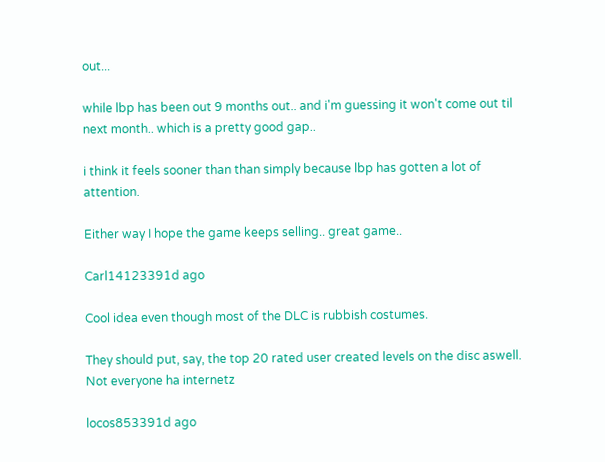out...

while lbp has been out 9 months out.. and i'm guessing it won't come out til next month.. which is a pretty good gap..

i think it feels sooner than than simply because lbp has gotten a lot of attention.

Either way I hope the game keeps selling.. great game..

Carl14123391d ago

Cool idea even though most of the DLC is rubbish costumes.

They should put, say, the top 20 rated user created levels on the disc aswell. Not everyone ha internetz

locos853391d ago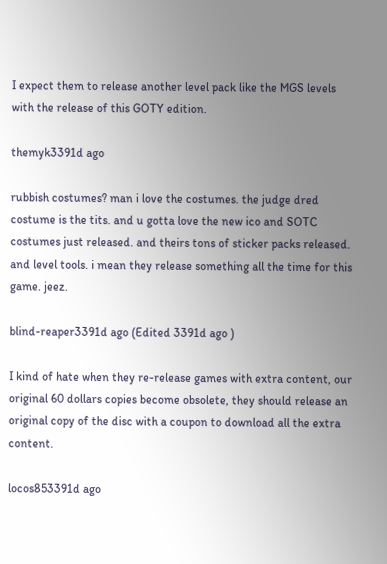I expect them to release another level pack like the MGS levels with the release of this GOTY edition.

themyk3391d ago

rubbish costumes? man i love the costumes. the judge dred costume is the tits. and u gotta love the new ico and SOTC costumes just released. and theirs tons of sticker packs released. and level tools. i mean they release something all the time for this game. jeez.

blind-reaper3391d ago (Edited 3391d ago )

I kind of hate when they re-release games with extra content, our original 60 dollars copies become obsolete, they should release an original copy of the disc with a coupon to download all the extra content.

locos853391d ago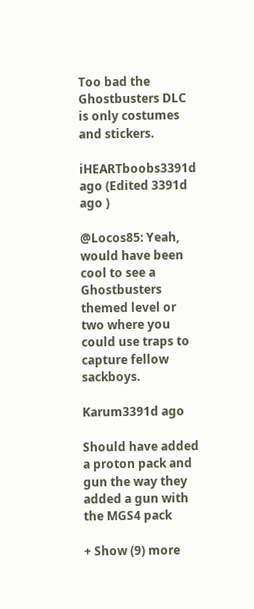Too bad the Ghostbusters DLC is only costumes and stickers.

iHEARTboobs3391d ago (Edited 3391d ago )

@Locos85: Yeah, would have been cool to see a Ghostbusters themed level or two where you could use traps to capture fellow sackboys.

Karum3391d ago

Should have added a proton pack and gun the way they added a gun with the MGS4 pack

+ Show (9) more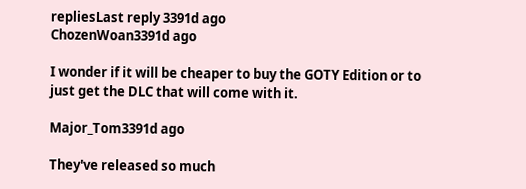repliesLast reply 3391d ago
ChozenWoan3391d ago

I wonder if it will be cheaper to buy the GOTY Edition or to just get the DLC that will come with it.

Major_Tom3391d ago

They've released so much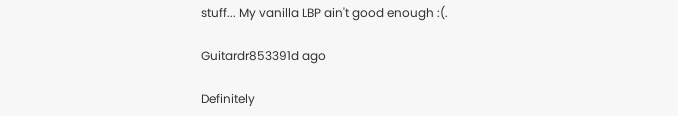stuff... My vanilla LBP ain't good enough :(.

Guitardr853391d ago

Definitely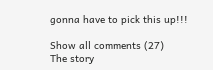gonna have to pick this up!!!

Show all comments (27)
The story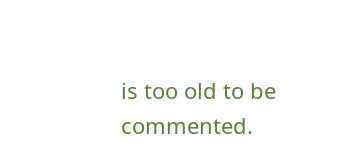is too old to be commented.